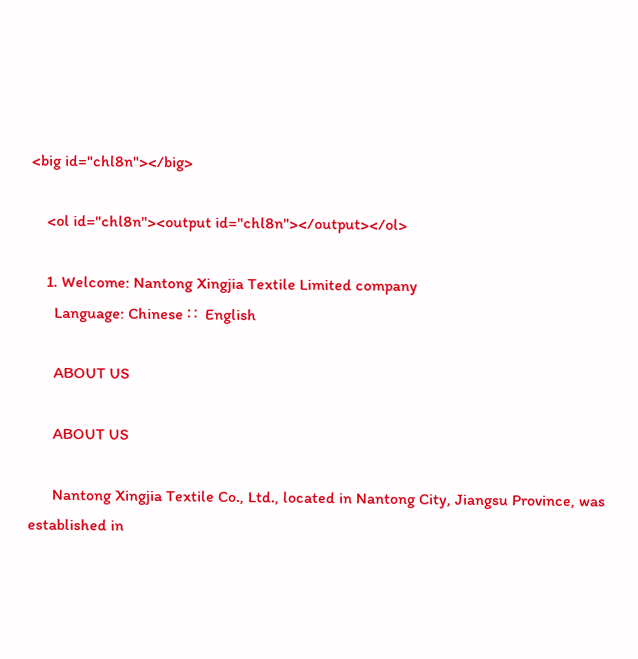<big id="chl8n"></big>

    <ol id="chl8n"><output id="chl8n"></output></ol>

    1. Welcome: Nantong Xingjia Textile Limited company
      Language: Chinese ∷  English

      ABOUT US

      ABOUT US

      Nantong Xingjia Textile Co., Ltd., located in Nantong City, Jiangsu Province, was established in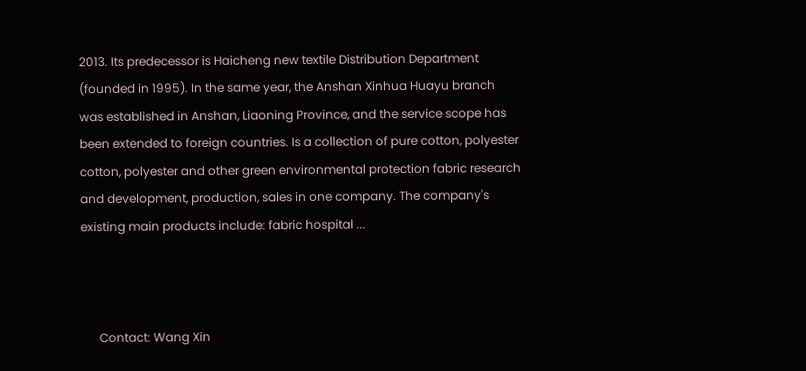2013. Its predecessor is Haicheng new textile Distribution Department (founded in 1995). In the same year, the Anshan Xinhua Huayu branch was established in Anshan, Liaoning Province, and the service scope has been extended to foreign countries. Is a collection of pure cotton, polyester cotton, polyester and other green environmental protection fabric research and development, production, sales in one company. The company's existing main products include: fabric hospital ...



      Contact: Wang Xin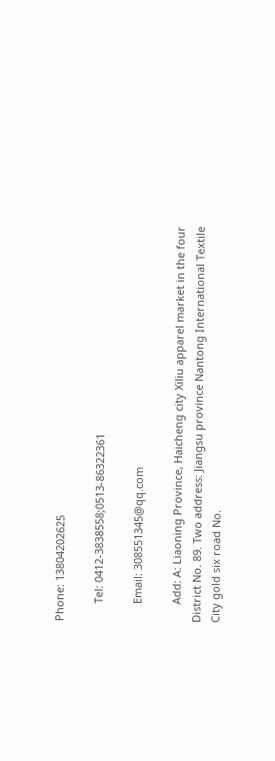Phone: 13804202625

      Tel: 0412-3838558;0513-86322361

      Email: 308551345@qq.com

      Add: A: Liaoning Province, Haicheng city Xiliu apparel market in the four District No. 89. Two address: Jiangsu province Nantong International Textile City gold six road No.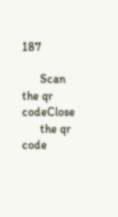187

      Scan the qr codeClose
      the qr code